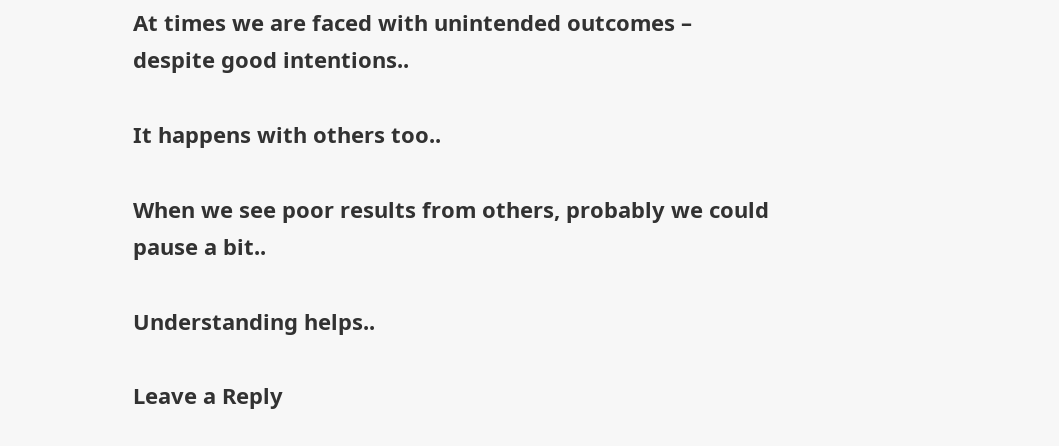At times we are faced with unintended outcomes – despite good intentions..

It happens with others too..

When we see poor results from others, probably we could pause a bit..

Understanding helps..

Leave a Reply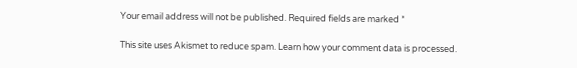Your email address will not be published. Required fields are marked *

This site uses Akismet to reduce spam. Learn how your comment data is processed.